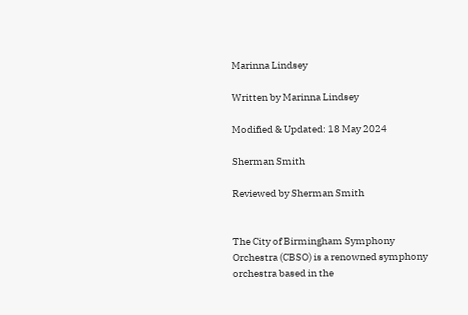Marinna Lindsey

Written by Marinna Lindsey

Modified & Updated: 18 May 2024

Sherman Smith

Reviewed by Sherman Smith


The City of Birmingham Symphony Orchestra (CBSO) is a renowned symphony orchestra based in the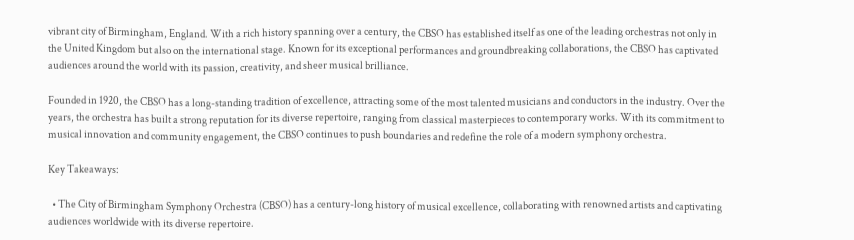vibrant city of Birmingham, England. With a rich history spanning over a century, the CBSO has established itself as one of the leading orchestras not only in the United Kingdom but also on the international stage. Known for its exceptional performances and groundbreaking collaborations, the CBSO has captivated audiences around the world with its passion, creativity, and sheer musical brilliance.

Founded in 1920, the CBSO has a long-standing tradition of excellence, attracting some of the most talented musicians and conductors in the industry. Over the years, the orchestra has built a strong reputation for its diverse repertoire, ranging from classical masterpieces to contemporary works. With its commitment to musical innovation and community engagement, the CBSO continues to push boundaries and redefine the role of a modern symphony orchestra.

Key Takeaways:

  • The City of Birmingham Symphony Orchestra (CBSO) has a century-long history of musical excellence, collaborating with renowned artists and captivating audiences worldwide with its diverse repertoire.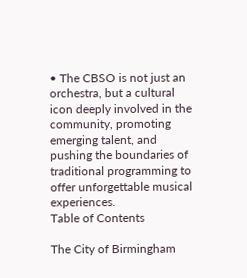• The CBSO is not just an orchestra, but a cultural icon deeply involved in the community, promoting emerging talent, and pushing the boundaries of traditional programming to offer unforgettable musical experiences.
Table of Contents

The City of Birmingham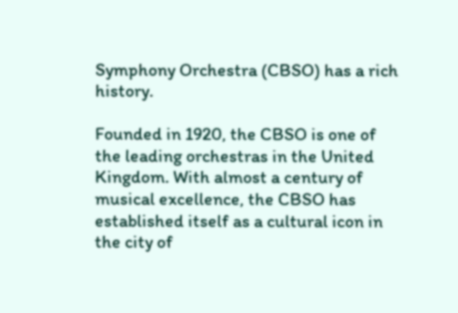Symphony Orchestra (CBSO) has a rich history.

Founded in 1920, the CBSO is one of the leading orchestras in the United Kingdom. With almost a century of musical excellence, the CBSO has established itself as a cultural icon in the city of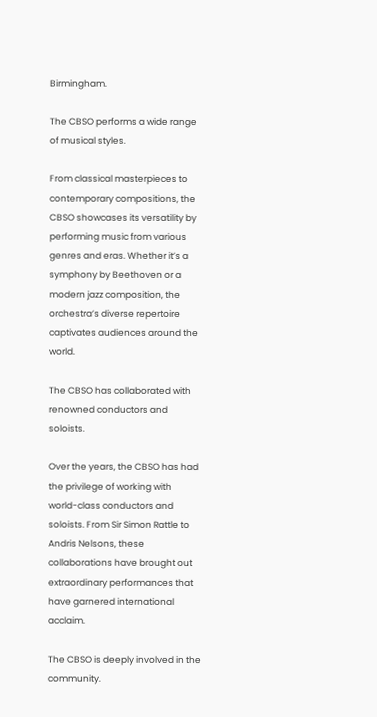Birmingham.

The CBSO performs a wide range of musical styles.

From classical masterpieces to contemporary compositions, the CBSO showcases its versatility by performing music from various genres and eras. Whether it’s a symphony by Beethoven or a modern jazz composition, the orchestra’s diverse repertoire captivates audiences around the world.

The CBSO has collaborated with renowned conductors and soloists.

Over the years, the CBSO has had the privilege of working with world-class conductors and soloists. From Sir Simon Rattle to Andris Nelsons, these collaborations have brought out extraordinary performances that have garnered international acclaim.

The CBSO is deeply involved in the community.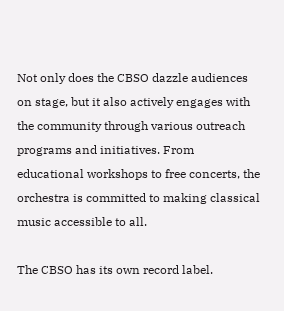Not only does the CBSO dazzle audiences on stage, but it also actively engages with the community through various outreach programs and initiatives. From educational workshops to free concerts, the orchestra is committed to making classical music accessible to all.

The CBSO has its own record label.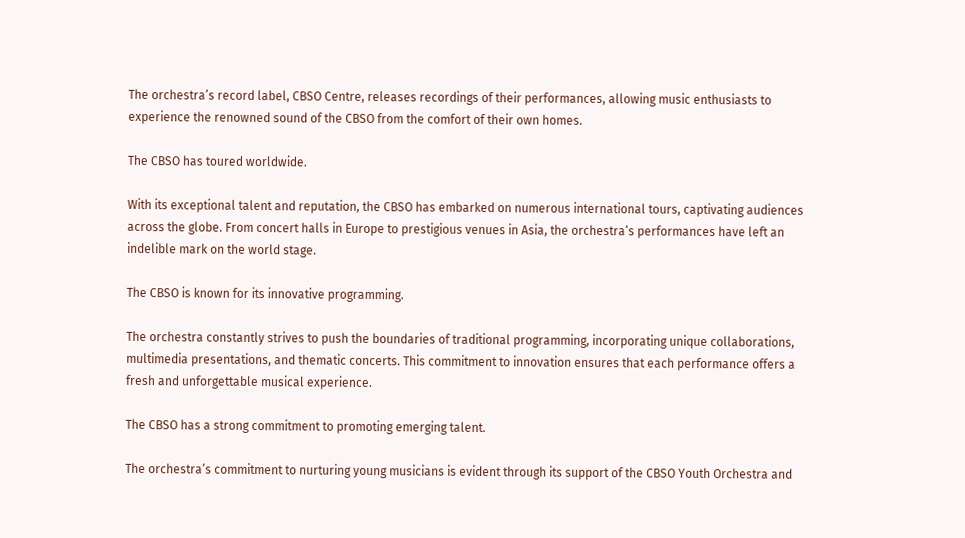The orchestra’s record label, CBSO Centre, releases recordings of their performances, allowing music enthusiasts to experience the renowned sound of the CBSO from the comfort of their own homes.

The CBSO has toured worldwide.

With its exceptional talent and reputation, the CBSO has embarked on numerous international tours, captivating audiences across the globe. From concert halls in Europe to prestigious venues in Asia, the orchestra’s performances have left an indelible mark on the world stage.

The CBSO is known for its innovative programming.

The orchestra constantly strives to push the boundaries of traditional programming, incorporating unique collaborations, multimedia presentations, and thematic concerts. This commitment to innovation ensures that each performance offers a fresh and unforgettable musical experience.

The CBSO has a strong commitment to promoting emerging talent.

The orchestra’s commitment to nurturing young musicians is evident through its support of the CBSO Youth Orchestra and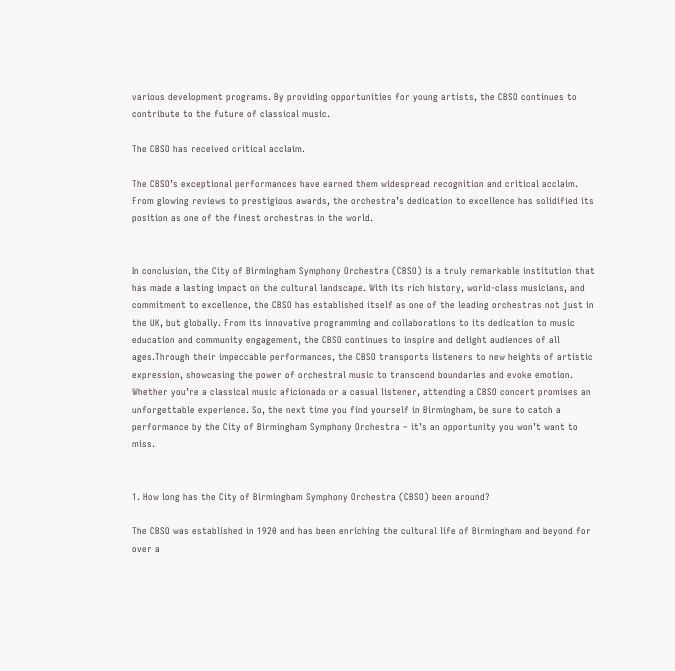various development programs. By providing opportunities for young artists, the CBSO continues to contribute to the future of classical music.

The CBSO has received critical acclaim.

The CBSO’s exceptional performances have earned them widespread recognition and critical acclaim. From glowing reviews to prestigious awards, the orchestra’s dedication to excellence has solidified its position as one of the finest orchestras in the world.


In conclusion, the City of Birmingham Symphony Orchestra (CBSO) is a truly remarkable institution that has made a lasting impact on the cultural landscape. With its rich history, world-class musicians, and commitment to excellence, the CBSO has established itself as one of the leading orchestras not just in the UK, but globally. From its innovative programming and collaborations to its dedication to music education and community engagement, the CBSO continues to inspire and delight audiences of all ages.Through their impeccable performances, the CBSO transports listeners to new heights of artistic expression, showcasing the power of orchestral music to transcend boundaries and evoke emotion. Whether you’re a classical music aficionado or a casual listener, attending a CBSO concert promises an unforgettable experience. So, the next time you find yourself in Birmingham, be sure to catch a performance by the City of Birmingham Symphony Orchestra – it’s an opportunity you won’t want to miss.


1. How long has the City of Birmingham Symphony Orchestra (CBSO) been around?

The CBSO was established in 1920 and has been enriching the cultural life of Birmingham and beyond for over a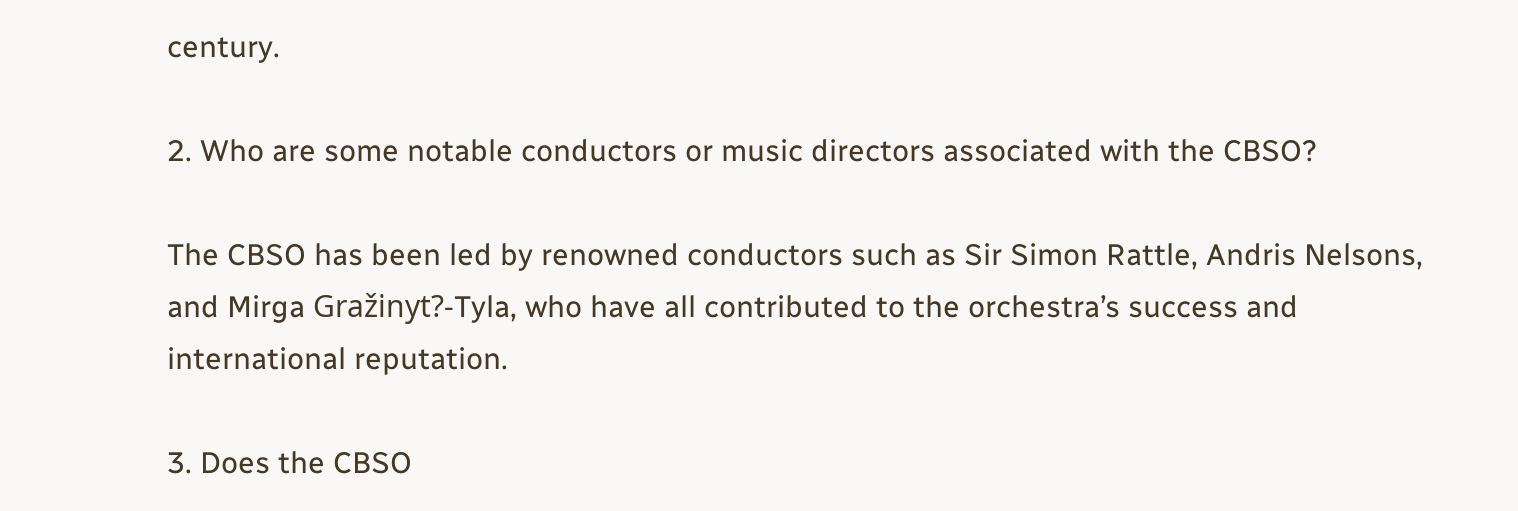century.

2. Who are some notable conductors or music directors associated with the CBSO?

The CBSO has been led by renowned conductors such as Sir Simon Rattle, Andris Nelsons, and Mirga Gražinyt?-Tyla, who have all contributed to the orchestra’s success and international reputation.

3. Does the CBSO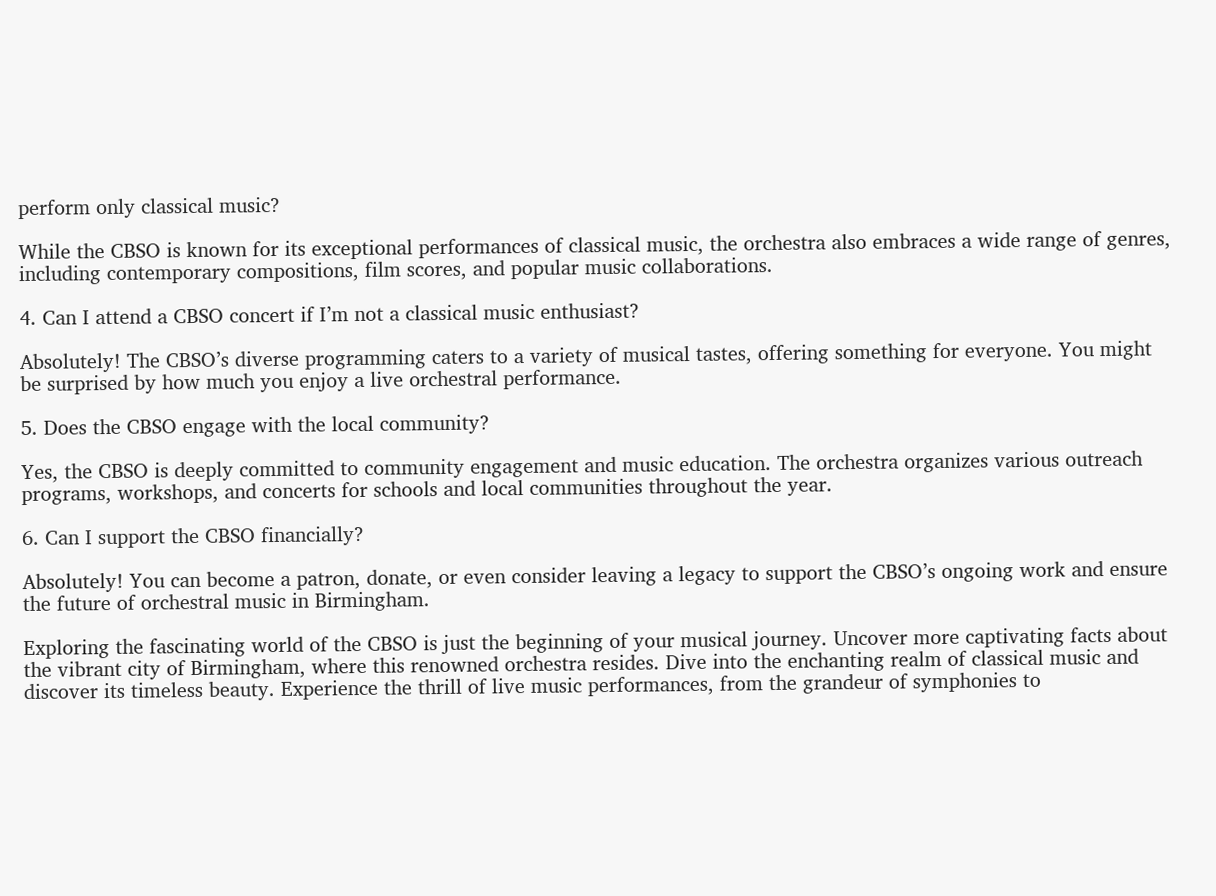perform only classical music?

While the CBSO is known for its exceptional performances of classical music, the orchestra also embraces a wide range of genres, including contemporary compositions, film scores, and popular music collaborations.

4. Can I attend a CBSO concert if I’m not a classical music enthusiast?

Absolutely! The CBSO’s diverse programming caters to a variety of musical tastes, offering something for everyone. You might be surprised by how much you enjoy a live orchestral performance.

5. Does the CBSO engage with the local community?

Yes, the CBSO is deeply committed to community engagement and music education. The orchestra organizes various outreach programs, workshops, and concerts for schools and local communities throughout the year.

6. Can I support the CBSO financially?

Absolutely! You can become a patron, donate, or even consider leaving a legacy to support the CBSO’s ongoing work and ensure the future of orchestral music in Birmingham.

Exploring the fascinating world of the CBSO is just the beginning of your musical journey. Uncover more captivating facts about the vibrant city of Birmingham, where this renowned orchestra resides. Dive into the enchanting realm of classical music and discover its timeless beauty. Experience the thrill of live music performances, from the grandeur of symphonies to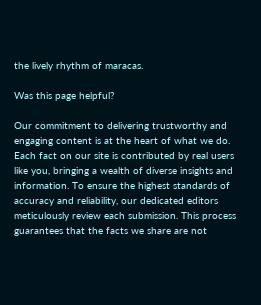the lively rhythm of maracas.

Was this page helpful?

Our commitment to delivering trustworthy and engaging content is at the heart of what we do. Each fact on our site is contributed by real users like you, bringing a wealth of diverse insights and information. To ensure the highest standards of accuracy and reliability, our dedicated editors meticulously review each submission. This process guarantees that the facts we share are not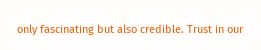only fascinating but also credible. Trust in our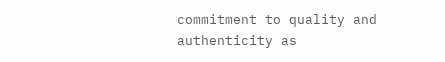commitment to quality and authenticity as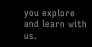you explore and learn with us.